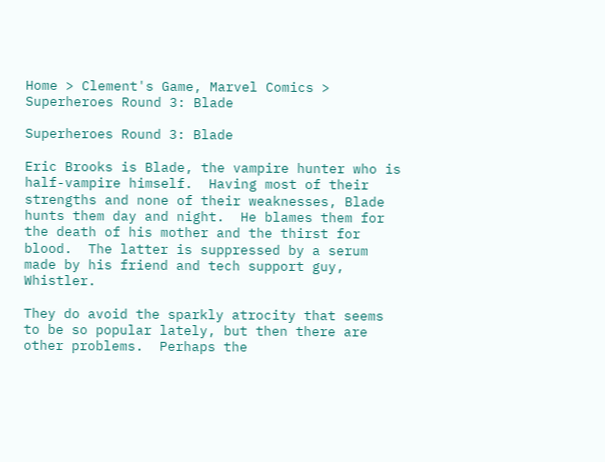Home > Clement's Game, Marvel Comics > Superheroes Round 3: Blade

Superheroes Round 3: Blade

Eric Brooks is Blade, the vampire hunter who is half-vampire himself.  Having most of their strengths and none of their weaknesses, Blade hunts them day and night.  He blames them for the death of his mother and the thirst for blood.  The latter is suppressed by a serum made by his friend and tech support guy, Whistler.

They do avoid the sparkly atrocity that seems to be so popular lately, but then there are other problems.  Perhaps the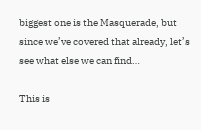biggest one is the Masquerade, but since we’ve covered that already, let’s see what else we can find…

This is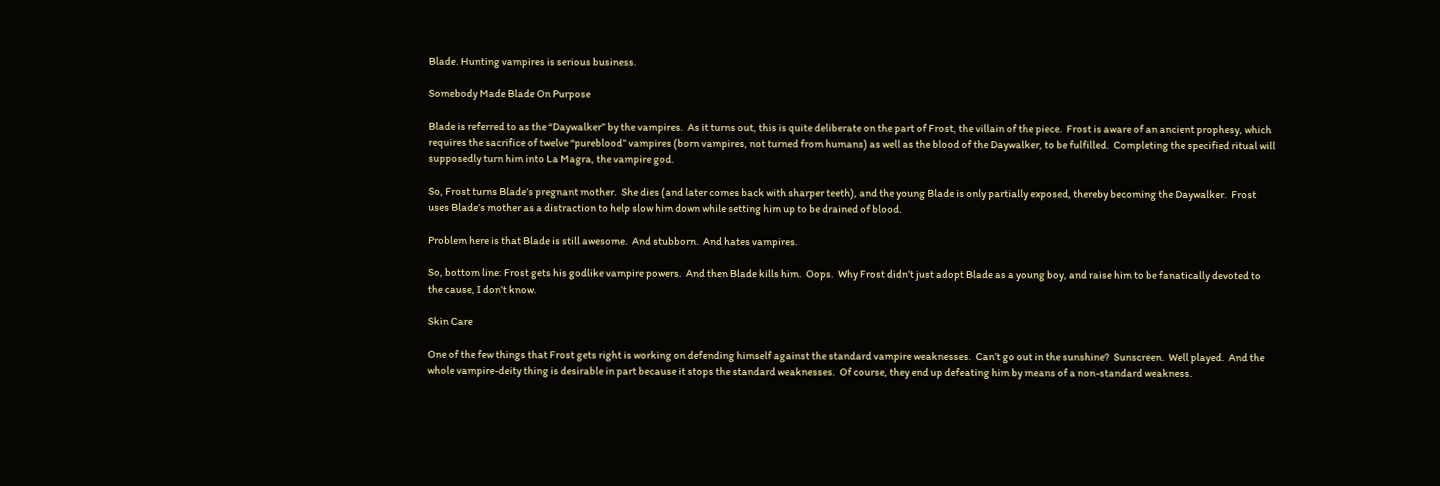Blade. Hunting vampires is serious business.

Somebody Made Blade On Purpose

Blade is referred to as the “Daywalker” by the vampires.  As it turns out, this is quite deliberate on the part of Frost, the villain of the piece.  Frost is aware of an ancient prophesy, which requires the sacrifice of twelve “pureblood” vampires (born vampires, not turned from humans) as well as the blood of the Daywalker, to be fulfilled.  Completing the specified ritual will supposedly turn him into La Magra, the vampire god.

So, Frost turns Blade’s pregnant mother.  She dies (and later comes back with sharper teeth), and the young Blade is only partially exposed, thereby becoming the Daywalker.  Frost uses Blade’s mother as a distraction to help slow him down while setting him up to be drained of blood.

Problem here is that Blade is still awesome.  And stubborn.  And hates vampires.

So, bottom line: Frost gets his godlike vampire powers.  And then Blade kills him.  Oops.  Why Frost didn’t just adopt Blade as a young boy, and raise him to be fanatically devoted to the cause, I don’t know.

Skin Care

One of the few things that Frost gets right is working on defending himself against the standard vampire weaknesses.  Can’t go out in the sunshine?  Sunscreen.  Well played.  And the whole vampire-deity thing is desirable in part because it stops the standard weaknesses.  Of course, they end up defeating him by means of a non-standard weakness.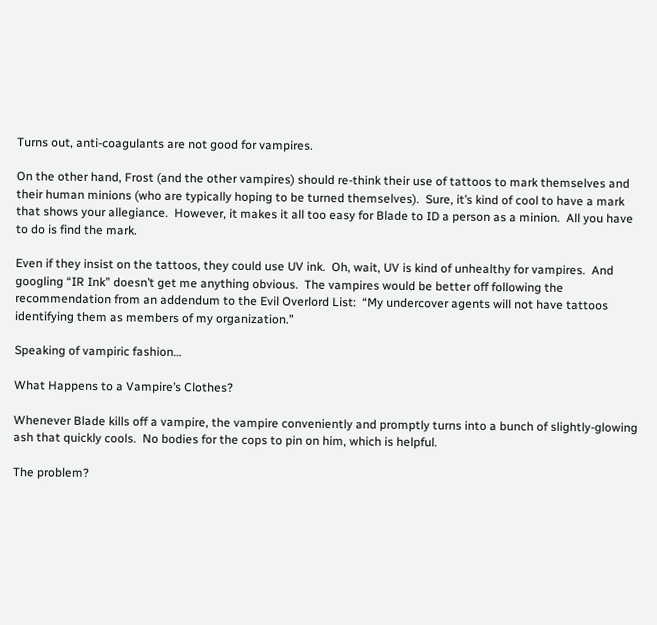Turns out, anti-coagulants are not good for vampires.

On the other hand, Frost (and the other vampires) should re-think their use of tattoos to mark themselves and their human minions (who are typically hoping to be turned themselves).  Sure, it’s kind of cool to have a mark that shows your allegiance.  However, it makes it all too easy for Blade to ID a person as a minion.  All you have to do is find the mark.

Even if they insist on the tattoos, they could use UV ink.  Oh, wait, UV is kind of unhealthy for vampires.  And googling “IR Ink” doesn’t get me anything obvious.  The vampires would be better off following the recommendation from an addendum to the Evil Overlord List:  “My undercover agents will not have tattoos identifying them as members of my organization.”

Speaking of vampiric fashion…

What Happens to a Vampire’s Clothes?

Whenever Blade kills off a vampire, the vampire conveniently and promptly turns into a bunch of slightly-glowing ash that quickly cools.  No bodies for the cops to pin on him, which is helpful.

The problem?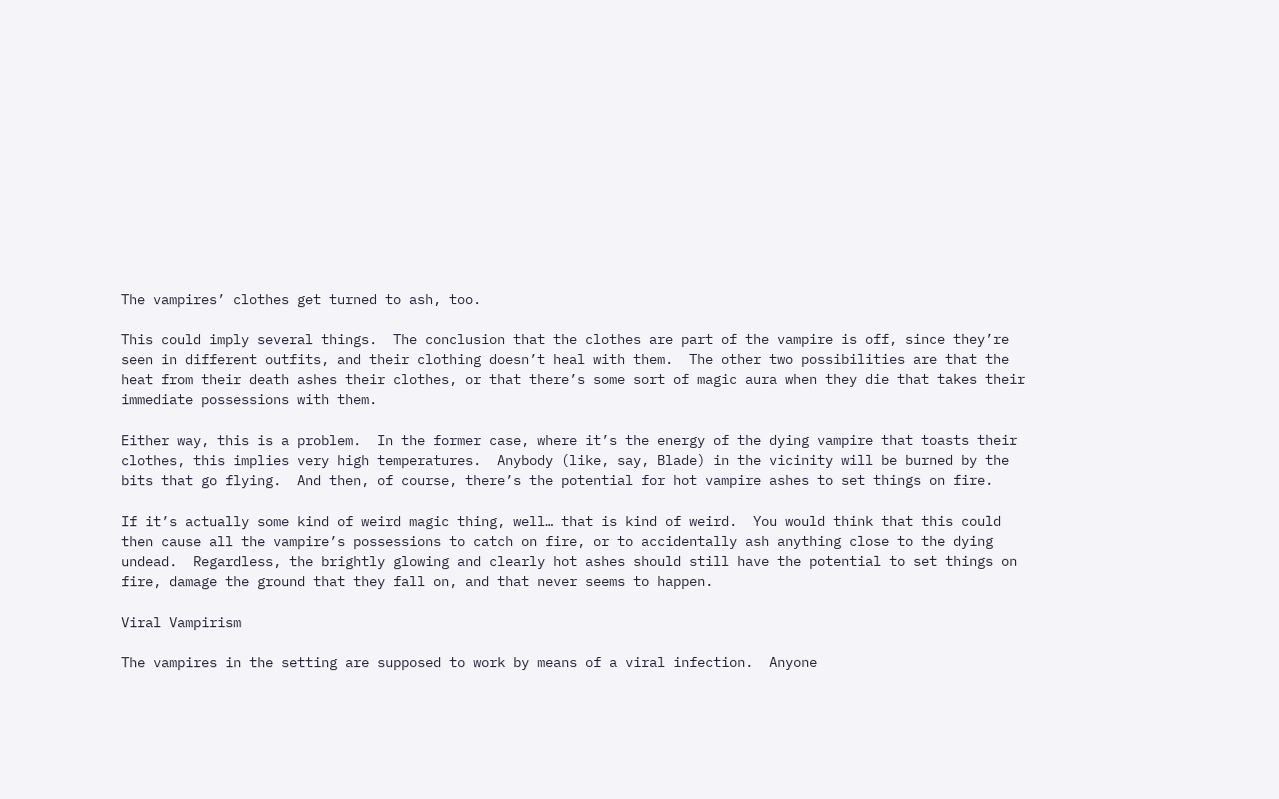The vampires’ clothes get turned to ash, too.

This could imply several things.  The conclusion that the clothes are part of the vampire is off, since they’re seen in different outfits, and their clothing doesn’t heal with them.  The other two possibilities are that the heat from their death ashes their clothes, or that there’s some sort of magic aura when they die that takes their immediate possessions with them.

Either way, this is a problem.  In the former case, where it’s the energy of the dying vampire that toasts their clothes, this implies very high temperatures.  Anybody (like, say, Blade) in the vicinity will be burned by the bits that go flying.  And then, of course, there’s the potential for hot vampire ashes to set things on fire.

If it’s actually some kind of weird magic thing, well… that is kind of weird.  You would think that this could then cause all the vampire’s possessions to catch on fire, or to accidentally ash anything close to the dying undead.  Regardless, the brightly glowing and clearly hot ashes should still have the potential to set things on fire, damage the ground that they fall on, and that never seems to happen.

Viral Vampirism

The vampires in the setting are supposed to work by means of a viral infection.  Anyone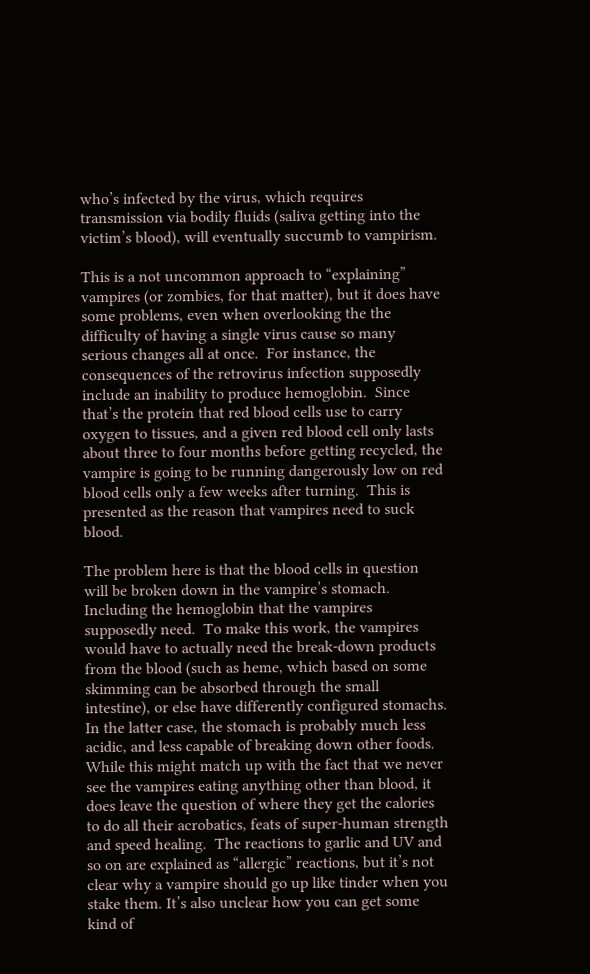who’s infected by the virus, which requires transmission via bodily fluids (saliva getting into the victim’s blood), will eventually succumb to vampirism.

This is a not uncommon approach to “explaining” vampires (or zombies, for that matter), but it does have some problems, even when overlooking the the difficulty of having a single virus cause so many serious changes all at once.  For instance, the consequences of the retrovirus infection supposedly include an inability to produce hemoglobin.  Since that’s the protein that red blood cells use to carry oxygen to tissues, and a given red blood cell only lasts about three to four months before getting recycled, the vampire is going to be running dangerously low on red blood cells only a few weeks after turning.  This is presented as the reason that vampires need to suck blood.

The problem here is that the blood cells in question will be broken down in the vampire’s stomach.  Including the hemoglobin that the vampires supposedly need.  To make this work, the vampires would have to actually need the break-down products from the blood (such as heme, which based on some skimming can be absorbed through the small intestine), or else have differently configured stomachs.  In the latter case, the stomach is probably much less acidic, and less capable of breaking down other foods.  While this might match up with the fact that we never see the vampires eating anything other than blood, it does leave the question of where they get the calories to do all their acrobatics, feats of super-human strength and speed healing.  The reactions to garlic and UV and so on are explained as “allergic” reactions, but it’s not clear why a vampire should go up like tinder when you stake them. It’s also unclear how you can get some kind of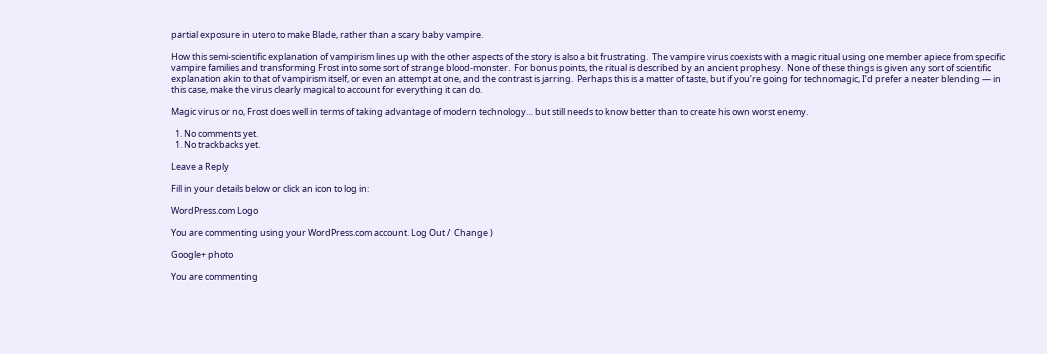partial exposure in utero to make Blade, rather than a scary baby vampire.

How this semi-scientific explanation of vampirism lines up with the other aspects of the story is also a bit frustrating.  The vampire virus coexists with a magic ritual using one member apiece from specific vampire families and transforming Frost into some sort of strange blood-monster.  For bonus points, the ritual is described by an ancient prophesy.  None of these things is given any sort of scientific explanation akin to that of vampirism itself, or even an attempt at one, and the contrast is jarring.  Perhaps this is a matter of taste, but if you’re going for technomagic, I’d prefer a neater blending — in this case, make the virus clearly magical to account for everything it can do.

Magic virus or no, Frost does well in terms of taking advantage of modern technology… but still needs to know better than to create his own worst enemy.

  1. No comments yet.
  1. No trackbacks yet.

Leave a Reply

Fill in your details below or click an icon to log in:

WordPress.com Logo

You are commenting using your WordPress.com account. Log Out /  Change )

Google+ photo

You are commenting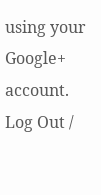using your Google+ account. Log Out /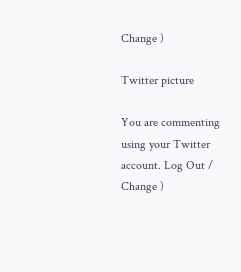Change )

Twitter picture

You are commenting using your Twitter account. Log Out /  Change )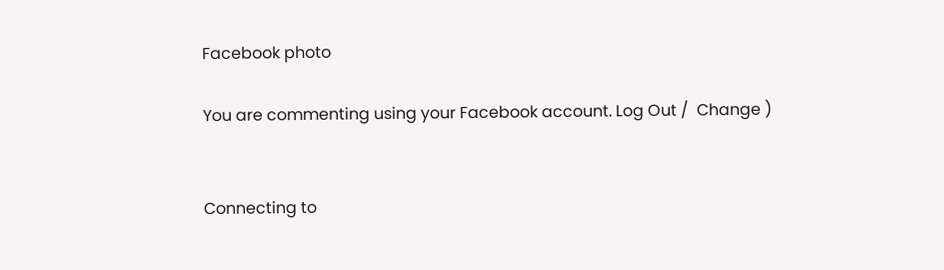Facebook photo

You are commenting using your Facebook account. Log Out /  Change )


Connecting to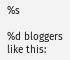%s

%d bloggers like this: